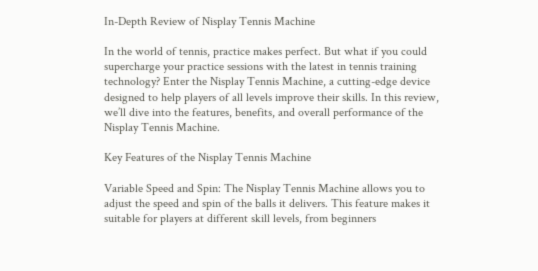In-Depth Review of Nisplay Tennis Machine

In the world of tennis, practice makes perfect. But what if you could supercharge your practice sessions with the latest in tennis training technology? Enter the Nisplay Tennis Machine, a cutting-edge device designed to help players of all levels improve their skills. In this review, we’ll dive into the features, benefits, and overall performance of the Nisplay Tennis Machine.

Key Features of the Nisplay Tennis Machine

Variable Speed and Spin: The Nisplay Tennis Machine allows you to adjust the speed and spin of the balls it delivers. This feature makes it suitable for players at different skill levels, from beginners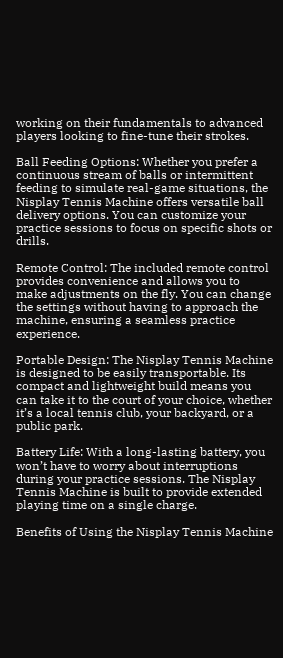working on their fundamentals to advanced players looking to fine-tune their strokes.

Ball Feeding Options: Whether you prefer a continuous stream of balls or intermittent feeding to simulate real-game situations, the Nisplay Tennis Machine offers versatile ball delivery options. You can customize your practice sessions to focus on specific shots or drills.

Remote Control: The included remote control provides convenience and allows you to make adjustments on the fly. You can change the settings without having to approach the machine, ensuring a seamless practice experience.

Portable Design: The Nisplay Tennis Machine is designed to be easily transportable. Its compact and lightweight build means you can take it to the court of your choice, whether it’s a local tennis club, your backyard, or a public park.

Battery Life: With a long-lasting battery, you won’t have to worry about interruptions during your practice sessions. The Nisplay Tennis Machine is built to provide extended playing time on a single charge.

Benefits of Using the Nisplay Tennis Machine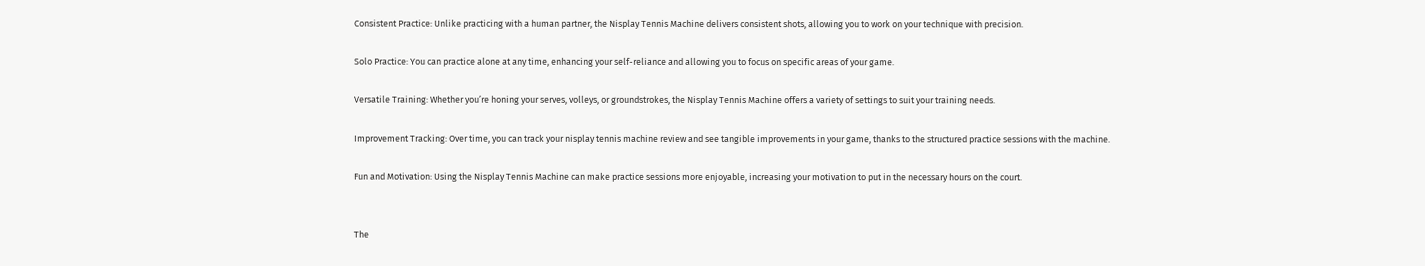Consistent Practice: Unlike practicing with a human partner, the Nisplay Tennis Machine delivers consistent shots, allowing you to work on your technique with precision.

Solo Practice: You can practice alone at any time, enhancing your self-reliance and allowing you to focus on specific areas of your game.

Versatile Training: Whether you’re honing your serves, volleys, or groundstrokes, the Nisplay Tennis Machine offers a variety of settings to suit your training needs.

Improvement Tracking: Over time, you can track your nisplay tennis machine review and see tangible improvements in your game, thanks to the structured practice sessions with the machine.

Fun and Motivation: Using the Nisplay Tennis Machine can make practice sessions more enjoyable, increasing your motivation to put in the necessary hours on the court.


The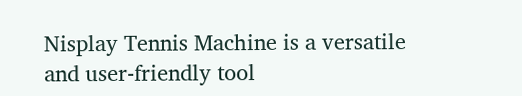Nisplay Tennis Machine is a versatile and user-friendly tool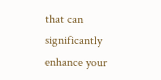that can significantly enhance your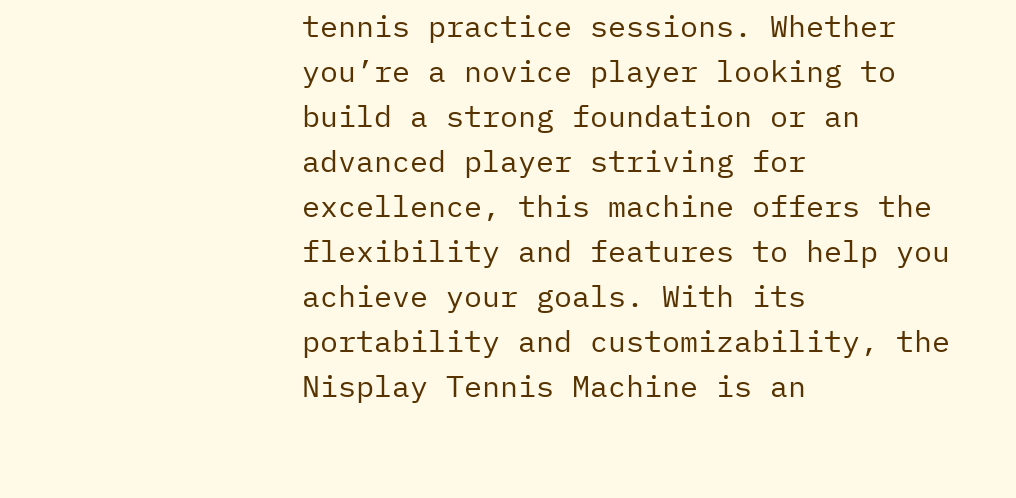tennis practice sessions. Whether you’re a novice player looking to build a strong foundation or an advanced player striving for excellence, this machine offers the flexibility and features to help you achieve your goals. With its portability and customizability, the Nisplay Tennis Machine is an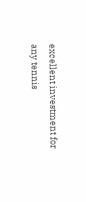excellent investment for any tennis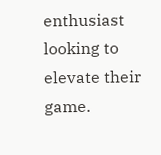enthusiast looking to elevate their game.